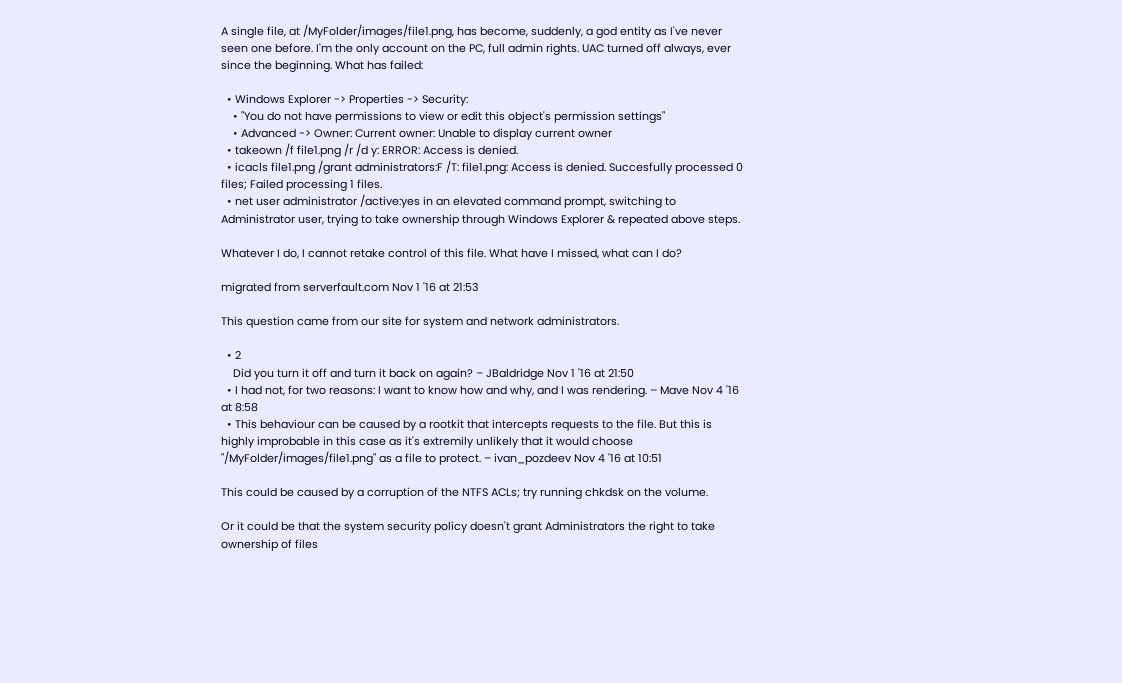A single file, at /MyFolder/images/file1.png, has become, suddenly, a god entity as I've never seen one before. I'm the only account on the PC, full admin rights. UAC turned off always, ever since the beginning. What has failed:

  • Windows Explorer -> Properties -> Security:
    • "You do not have permissions to view or edit this object's permission settings"
    • Advanced -> Owner: Current owner: Unable to display current owner
  • takeown /f file1.png /r /d y: ERROR: Access is denied.
  • icacls file1.png /grant administrators:F /T: file1.png: Access is denied. Succesfully processed 0 files; Failed processing 1 files.
  • net user administrator /active:yes in an elevated command prompt, switching to Administrator user, trying to take ownership through Windows Explorer & repeated above steps.

Whatever I do, I cannot retake control of this file. What have I missed, what can I do?

migrated from serverfault.com Nov 1 '16 at 21:53

This question came from our site for system and network administrators.

  • 2
    Did you turn it off and turn it back on again? – JBaldridge Nov 1 '16 at 21:50
  • I had not, for two reasons: I want to know how and why, and I was rendering. – Mave Nov 4 '16 at 8:58
  • This behaviour can be caused by a rootkit that intercepts requests to the file. But this is highly improbable in this case as it's extremily unlikely that it would choose "/MyFolder/images/file1.png" as a file to protect. – ivan_pozdeev Nov 4 '16 at 10:51

This could be caused by a corruption of the NTFS ACLs; try running chkdsk on the volume.

Or it could be that the system security policy doesn't grant Administrators the right to take ownership of files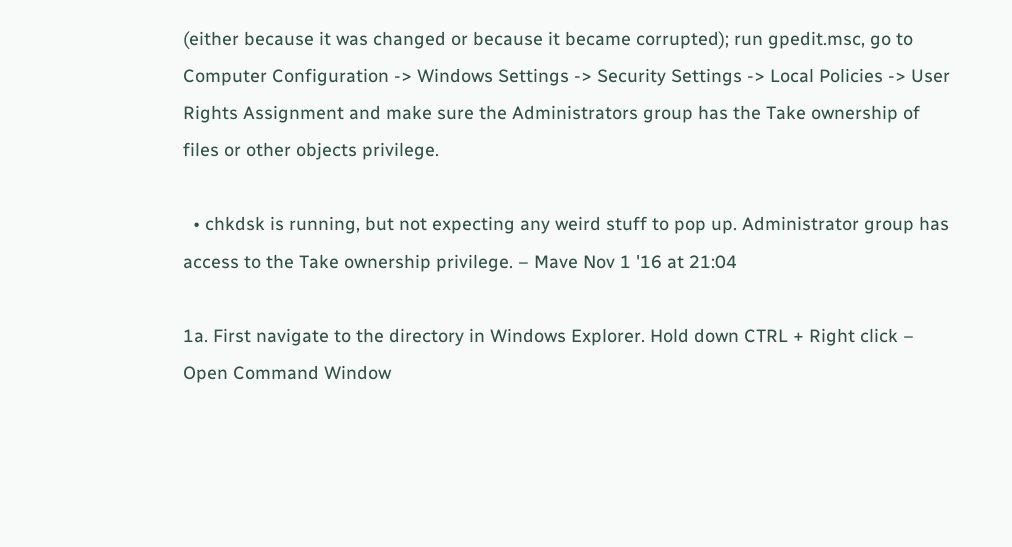(either because it was changed or because it became corrupted); run gpedit.msc, go to Computer Configuration -> Windows Settings -> Security Settings -> Local Policies -> User Rights Assignment and make sure the Administrators group has the Take ownership of files or other objects privilege.

  • chkdsk is running, but not expecting any weird stuff to pop up. Administrator group has access to the Take ownership privilege. – Mave Nov 1 '16 at 21:04

1a. First navigate to the directory in Windows Explorer. Hold down CTRL + Right click – Open Command Window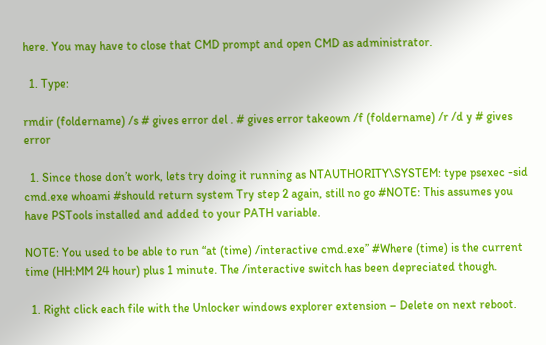here. You may have to close that CMD prompt and open CMD as administrator.

  1. Type:

rmdir (foldername) /s # gives error del . # gives error takeown /f (foldername) /r /d y # gives error

  1. Since those don’t work, lets try doing it running as NTAUTHORITY\SYSTEM: type psexec -sid cmd.exe whoami #should return system Try step 2 again, still no go #NOTE: This assumes you have PSTools installed and added to your PATH variable.

NOTE: You used to be able to run “at (time) /interactive cmd.exe” #Where (time) is the current time (HH:MM 24 hour) plus 1 minute. The /interactive switch has been depreciated though.

  1. Right click each file with the Unlocker windows explorer extension – Delete on next reboot.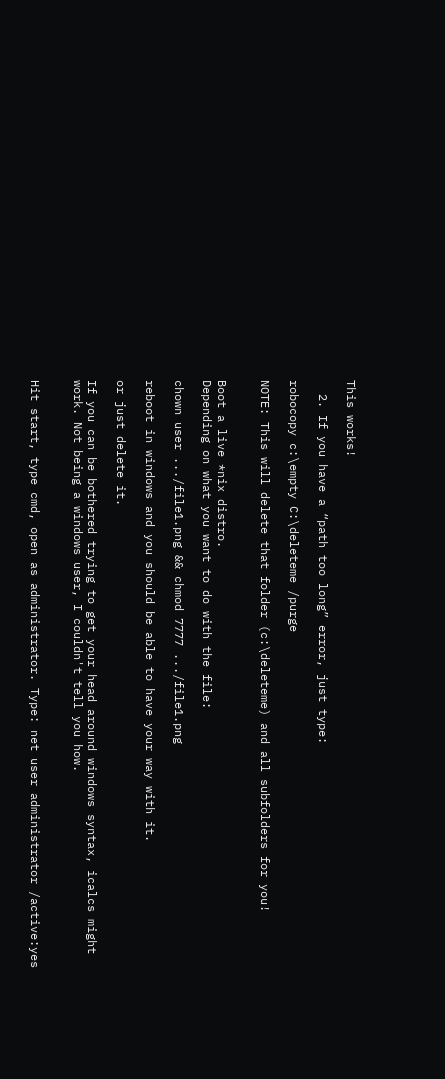This works!

  2. If you have a “path too long” error, just type:

robocopy c:\empty C:\deleteme /purge

NOTE: This will delete that folder (c:\deleteme) and all subfolders for you!


Boot a live *nix distro.
Depending on what you want to do with the file:

chown user .../file1.png && chmod 7777 .../file1.png

reboot in windows and you should be able to have your way with it.

or just delete it.

If you can be bothered trying to get your head around windows syntax, icalcs might work. Not being a windows user, I couldn't tell you how.


Hit start, type cmd, open as administrator. Type: net user administrator /active:yes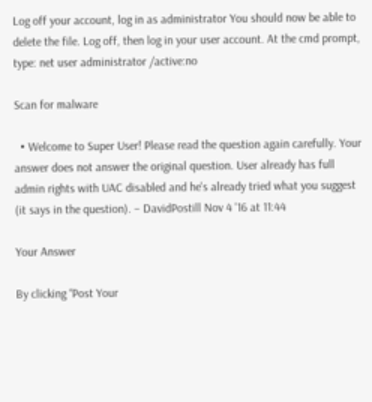Log off your account, log in as administrator You should now be able to delete the file. Log off, then log in your user account. At the cmd prompt, type: net user administrator /active:no

Scan for malware

  • Welcome to Super User! Please read the question again carefully. Your answer does not answer the original question. User already has full admin rights with UAC disabled and he's already tried what you suggest (it says in the question). – DavidPostill Nov 4 '16 at 11:44

Your Answer

By clicking “Post Your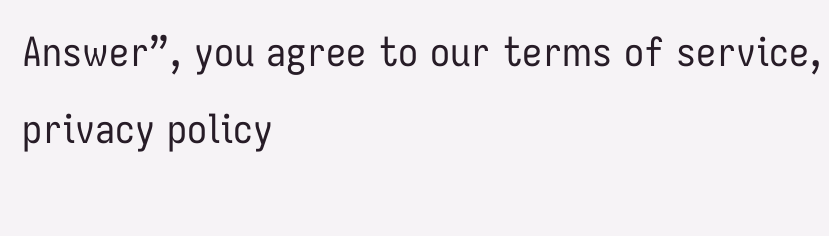Answer”, you agree to our terms of service, privacy policy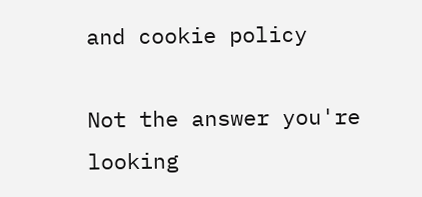and cookie policy

Not the answer you're looking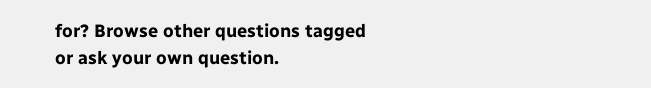for? Browse other questions tagged or ask your own question.